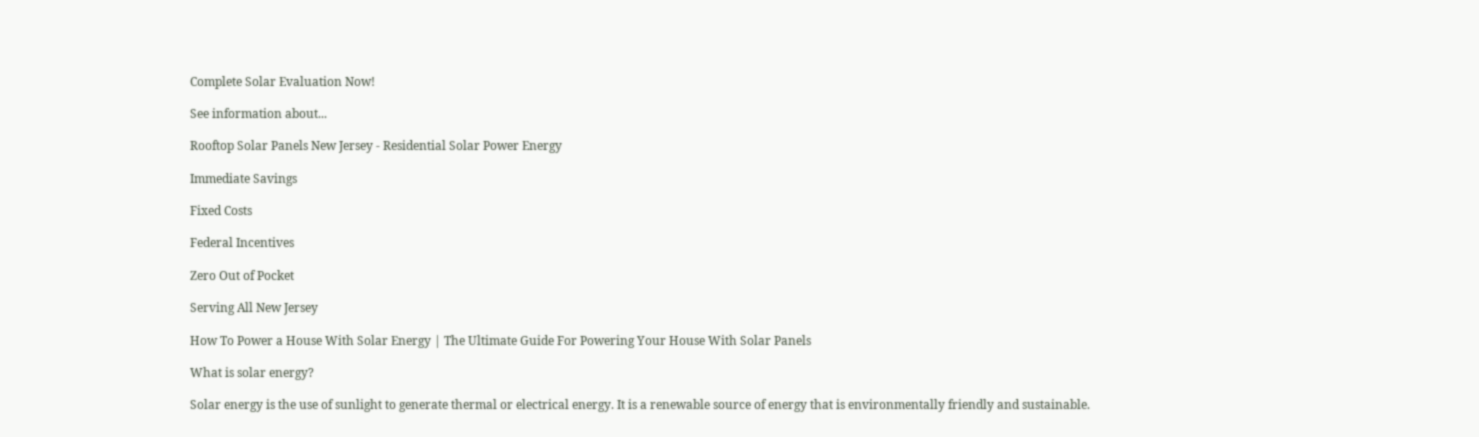Complete Solar Evaluation Now!

See information about...

Rooftop Solar Panels New Jersey - Residential Solar Power Energy

Immediate Savings

Fixed Costs

Federal Incentives

Zero Out of Pocket

Serving All New Jersey

How To Power a House With Solar Energy | The Ultimate Guide For Powering Your House With Solar Panels

What is solar energy?

Solar energy is the use of sunlight to generate thermal or electrical energy. It is a renewable source of energy that is environmentally friendly and sustainable.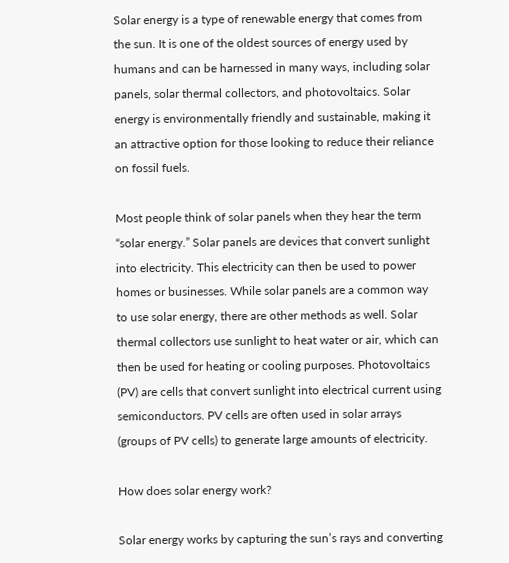Solar energy is a type of renewable energy that comes from the sun. It is one of the oldest sources of energy used by humans and can be harnessed in many ways, including solar panels, solar thermal collectors, and photovoltaics. Solar energy is environmentally friendly and sustainable, making it an attractive option for those looking to reduce their reliance on fossil fuels.

Most people think of solar panels when they hear the term “solar energy.” Solar panels are devices that convert sunlight into electricity. This electricity can then be used to power homes or businesses. While solar panels are a common way to use solar energy, there are other methods as well. Solar thermal collectors use sunlight to heat water or air, which can then be used for heating or cooling purposes. Photovoltaics (PV) are cells that convert sunlight into electrical current using semiconductors. PV cells are often used in solar arrays (groups of PV cells) to generate large amounts of electricity.

How does solar energy work?

Solar energy works by capturing the sun’s rays and converting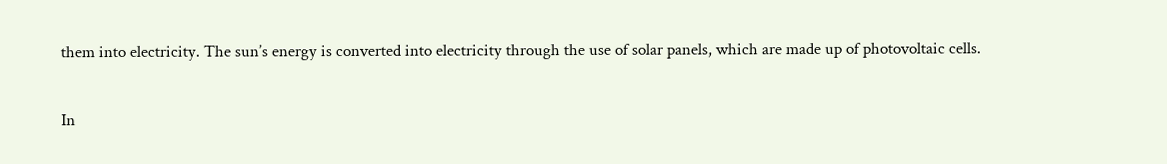them into electricity. The sun’s energy is converted into electricity through the use of solar panels, which are made up of photovoltaic cells.

In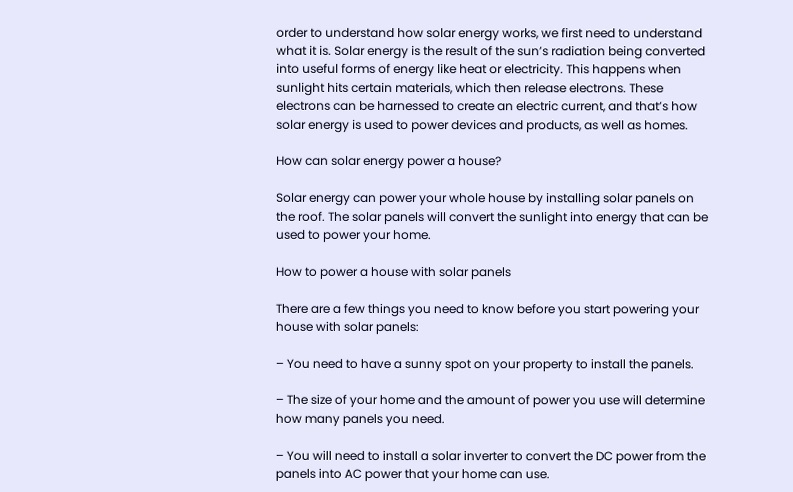order to understand how solar energy works, we first need to understand what it is. Solar energy is the result of the sun’s radiation being converted into useful forms of energy like heat or electricity. This happens when sunlight hits certain materials, which then release electrons. These electrons can be harnessed to create an electric current, and that’s how solar energy is used to power devices and products, as well as homes.

How can solar energy power a house?

Solar energy can power your whole house by installing solar panels on the roof. The solar panels will convert the sunlight into energy that can be used to power your home.

How to power a house with solar panels

There are a few things you need to know before you start powering your house with solar panels:

– You need to have a sunny spot on your property to install the panels.

– The size of your home and the amount of power you use will determine how many panels you need.

– You will need to install a solar inverter to convert the DC power from the panels into AC power that your home can use.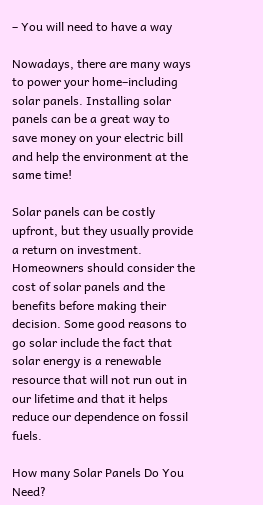– You will need to have a way

Nowadays, there are many ways to power your home–including solar panels. Installing solar panels can be a great way to save money on your electric bill and help the environment at the same time!

Solar panels can be costly upfront, but they usually provide a return on investment. Homeowners should consider the cost of solar panels and the benefits before making their decision. Some good reasons to go solar include the fact that solar energy is a renewable resource that will not run out in our lifetime and that it helps reduce our dependence on fossil fuels.

How many Solar Panels Do You Need?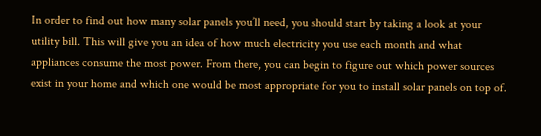In order to find out how many solar panels you’ll need, you should start by taking a look at your utility bill. This will give you an idea of how much electricity you use each month and what appliances consume the most power. From there, you can begin to figure out which power sources exist in your home and which one would be most appropriate for you to install solar panels on top of.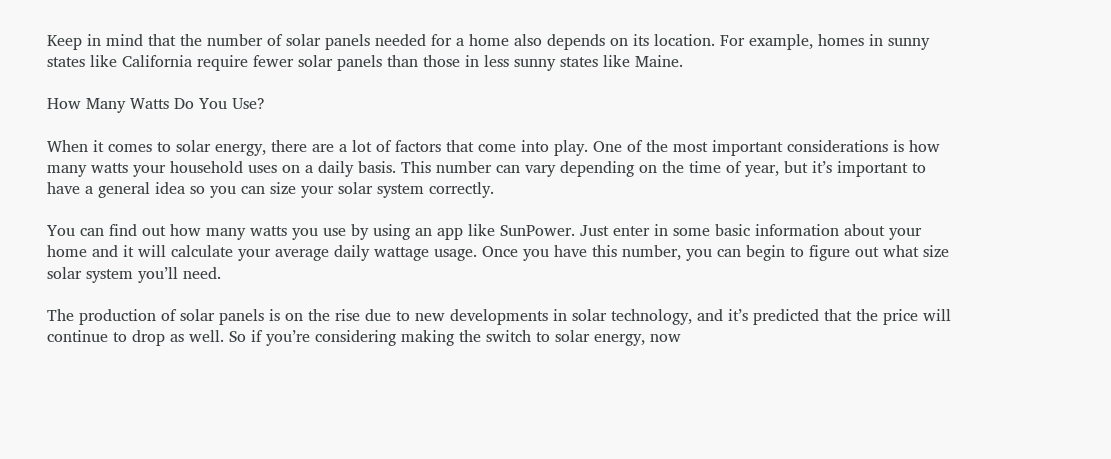Keep in mind that the number of solar panels needed for a home also depends on its location. For example, homes in sunny states like California require fewer solar panels than those in less sunny states like Maine.

How Many Watts Do You Use?

When it comes to solar energy, there are a lot of factors that come into play. One of the most important considerations is how many watts your household uses on a daily basis. This number can vary depending on the time of year, but it’s important to have a general idea so you can size your solar system correctly.

You can find out how many watts you use by using an app like SunPower. Just enter in some basic information about your home and it will calculate your average daily wattage usage. Once you have this number, you can begin to figure out what size solar system you’ll need.

The production of solar panels is on the rise due to new developments in solar technology, and it’s predicted that the price will continue to drop as well. So if you’re considering making the switch to solar energy, now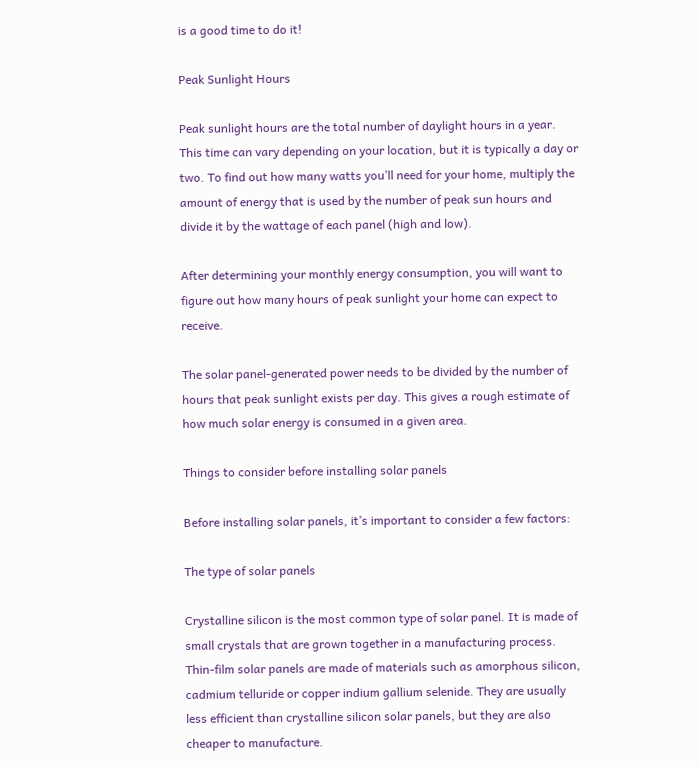is a good time to do it!

Peak Sunlight Hours

Peak sunlight hours are the total number of daylight hours in a year. This time can vary depending on your location, but it is typically a day or two. To find out how many watts you’ll need for your home, multiply the amount of energy that is used by the number of peak sun hours and divide it by the wattage of each panel (high and low).

After determining your monthly energy consumption, you will want to figure out how many hours of peak sunlight your home can expect to receive.

The solar panel-generated power needs to be divided by the number of hours that peak sunlight exists per day. This gives a rough estimate of how much solar energy is consumed in a given area.

Things to consider before installing solar panels

Before installing solar panels, it’s important to consider a few factors:

The type of solar panels

Crystalline silicon is the most common type of solar panel. It is made of small crystals that are grown together in a manufacturing process. Thin-film solar panels are made of materials such as amorphous silicon, cadmium telluride or copper indium gallium selenide. They are usually less efficient than crystalline silicon solar panels, but they are also cheaper to manufacture.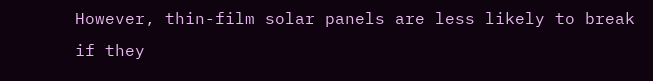However, thin-film solar panels are less likely to break if they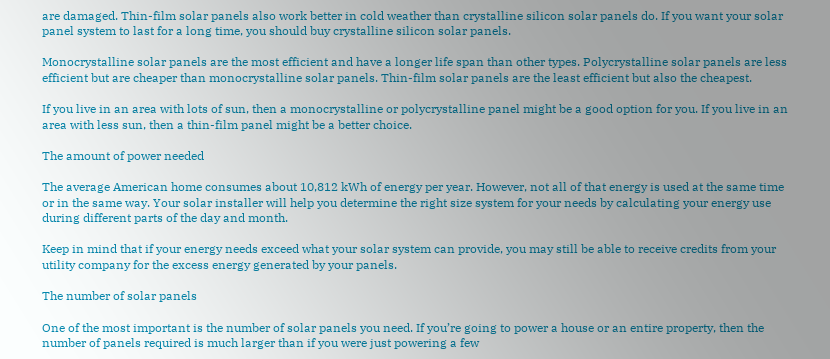are damaged. Thin-film solar panels also work better in cold weather than crystalline silicon solar panels do. If you want your solar panel system to last for a long time, you should buy crystalline silicon solar panels.

Monocrystalline solar panels are the most efficient and have a longer life span than other types. Polycrystalline solar panels are less efficient but are cheaper than monocrystalline solar panels. Thin-film solar panels are the least efficient but also the cheapest.

If you live in an area with lots of sun, then a monocrystalline or polycrystalline panel might be a good option for you. If you live in an area with less sun, then a thin-film panel might be a better choice.

The amount of power needed

The average American home consumes about 10,812 kWh of energy per year. However, not all of that energy is used at the same time or in the same way. Your solar installer will help you determine the right size system for your needs by calculating your energy use during different parts of the day and month.

Keep in mind that if your energy needs exceed what your solar system can provide, you may still be able to receive credits from your utility company for the excess energy generated by your panels.

The number of solar panels

One of the most important is the number of solar panels you need. If you’re going to power a house or an entire property, then the number of panels required is much larger than if you were just powering a few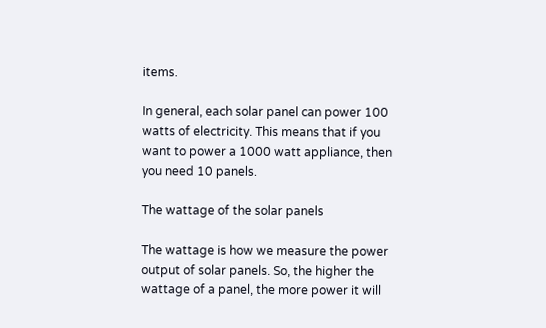items.

In general, each solar panel can power 100 watts of electricity. This means that if you want to power a 1000 watt appliance, then you need 10 panels.

The wattage of the solar panels

The wattage is how we measure the power output of solar panels. So, the higher the wattage of a panel, the more power it will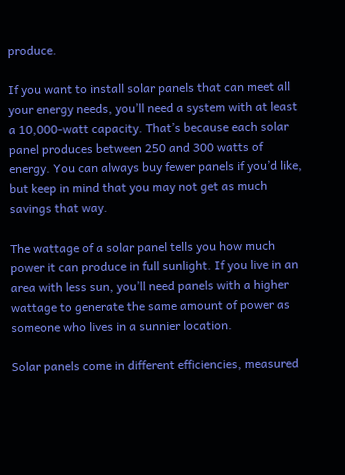produce.

If you want to install solar panels that can meet all your energy needs, you’ll need a system with at least a 10,000-watt capacity. That’s because each solar panel produces between 250 and 300 watts of energy. You can always buy fewer panels if you’d like, but keep in mind that you may not get as much savings that way.

The wattage of a solar panel tells you how much power it can produce in full sunlight. If you live in an area with less sun, you’ll need panels with a higher wattage to generate the same amount of power as someone who lives in a sunnier location.

Solar panels come in different efficiencies, measured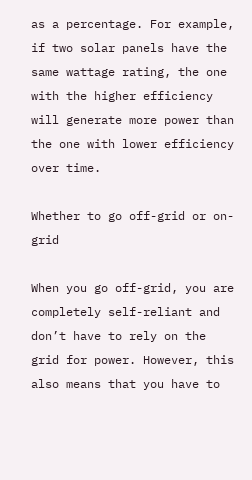as a percentage. For example, if two solar panels have the same wattage rating, the one with the higher efficiency will generate more power than the one with lower efficiency over time.

Whether to go off-grid or on-grid

When you go off-grid, you are completely self-reliant and don’t have to rely on the grid for power. However, this also means that you have to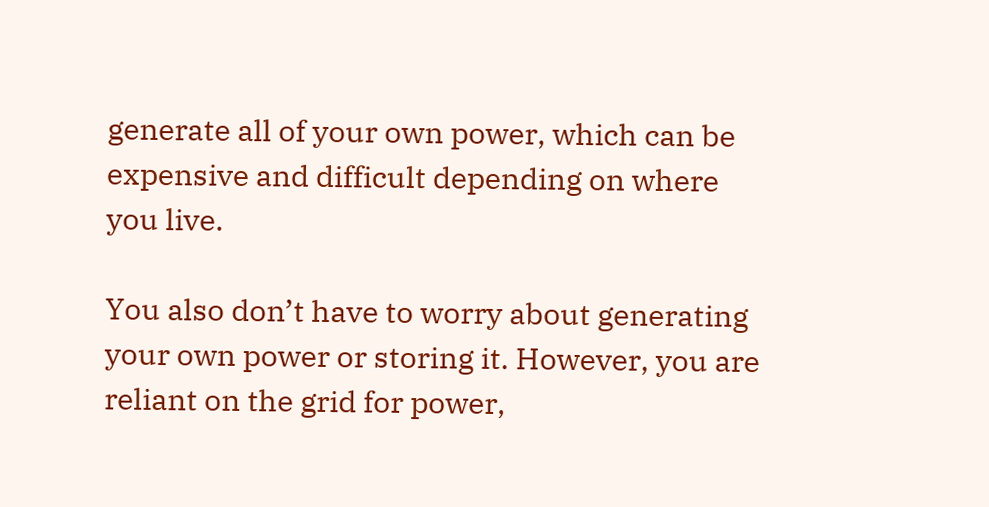generate all of your own power, which can be expensive and difficult depending on where you live.

You also don’t have to worry about generating your own power or storing it. However, you are reliant on the grid for power,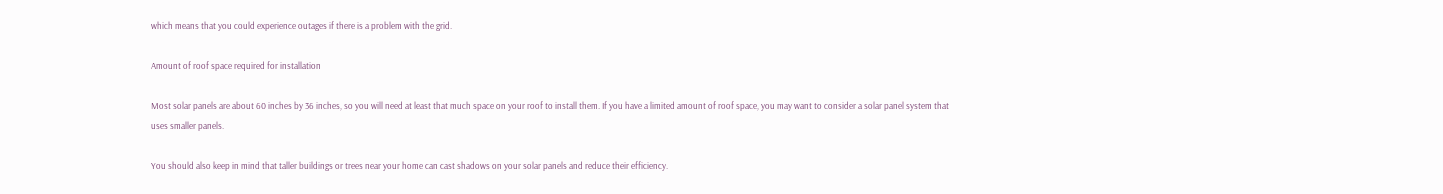which means that you could experience outages if there is a problem with the grid.

Amount of roof space required for installation

Most solar panels are about 60 inches by 36 inches, so you will need at least that much space on your roof to install them. If you have a limited amount of roof space, you may want to consider a solar panel system that uses smaller panels.

You should also keep in mind that taller buildings or trees near your home can cast shadows on your solar panels and reduce their efficiency.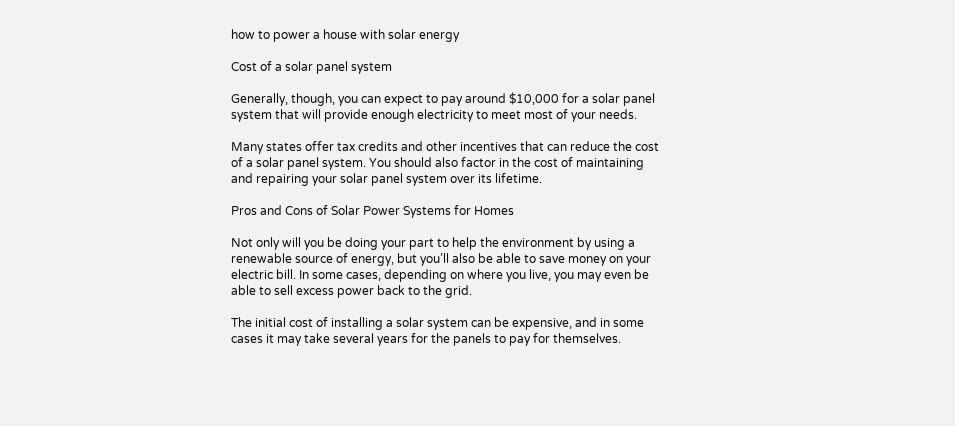how to power a house with solar energy

Cost of a solar panel system

Generally, though, you can expect to pay around $10,000 for a solar panel system that will provide enough electricity to meet most of your needs.

Many states offer tax credits and other incentives that can reduce the cost of a solar panel system. You should also factor in the cost of maintaining and repairing your solar panel system over its lifetime.

Pros and Cons of Solar Power Systems for Homes

Not only will you be doing your part to help the environment by using a renewable source of energy, but you’ll also be able to save money on your electric bill. In some cases, depending on where you live, you may even be able to sell excess power back to the grid.

The initial cost of installing a solar system can be expensive, and in some cases it may take several years for the panels to pay for themselves.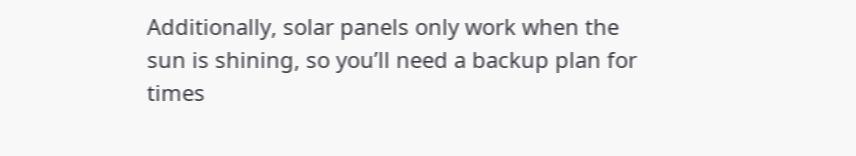Additionally, solar panels only work when the sun is shining, so you’ll need a backup plan for times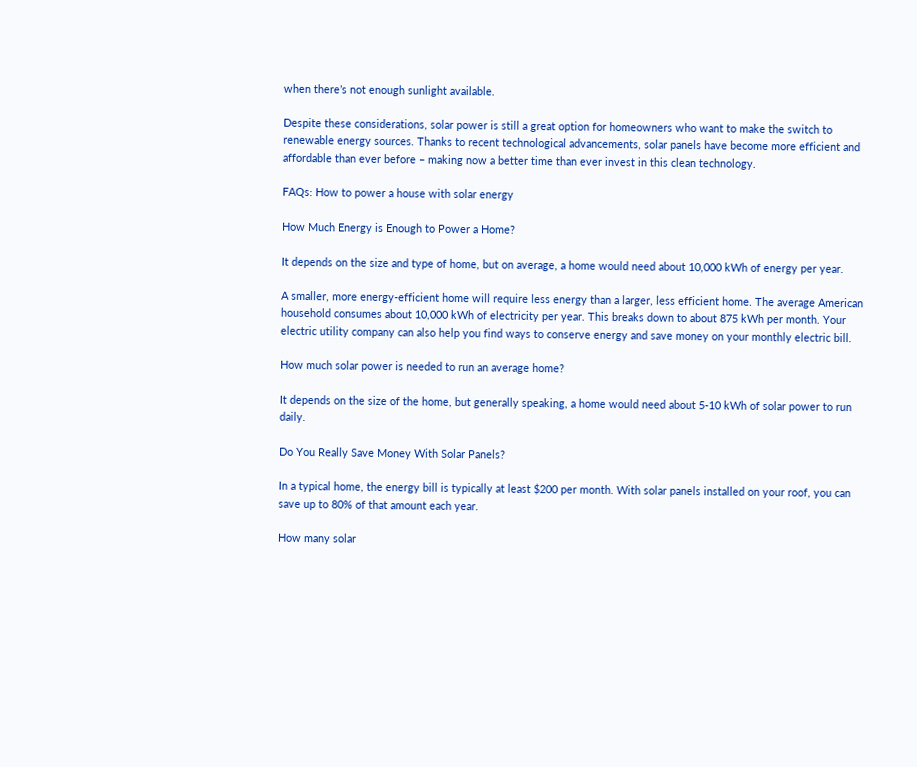when there’s not enough sunlight available.

Despite these considerations, solar power is still a great option for homeowners who want to make the switch to renewable energy sources. Thanks to recent technological advancements, solar panels have become more efficient and affordable than ever before – making now a better time than ever invest in this clean technology.

FAQs: How to power a house with solar energy

How Much Energy is Enough to Power a Home?

It depends on the size and type of home, but on average, a home would need about 10,000 kWh of energy per year.

A smaller, more energy-efficient home will require less energy than a larger, less efficient home. The average American household consumes about 10,000 kWh of electricity per year. This breaks down to about 875 kWh per month. Your electric utility company can also help you find ways to conserve energy and save money on your monthly electric bill.

How much solar power is needed to run an average home?

It depends on the size of the home, but generally speaking, a home would need about 5-10 kWh of solar power to run daily.

Do You Really Save Money With Solar Panels?

In a typical home, the energy bill is typically at least $200 per month. With solar panels installed on your roof, you can save up to 80% of that amount each year.

How many solar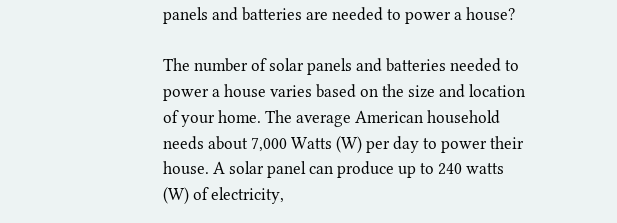panels and batteries are needed to power a house?

The number of solar panels and batteries needed to power a house varies based on the size and location of your home. The average American household needs about 7,000 Watts (W) per day to power their house. A solar panel can produce up to 240 watts (W) of electricity,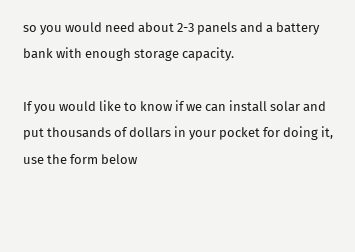so you would need about 2-3 panels and a battery bank with enough storage capacity.

If you would like to know if we can install solar and put thousands of dollars in your pocket for doing it, use the form below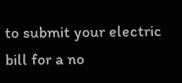to submit your electric bill for a no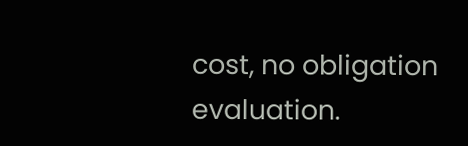cost, no obligation evaluation.